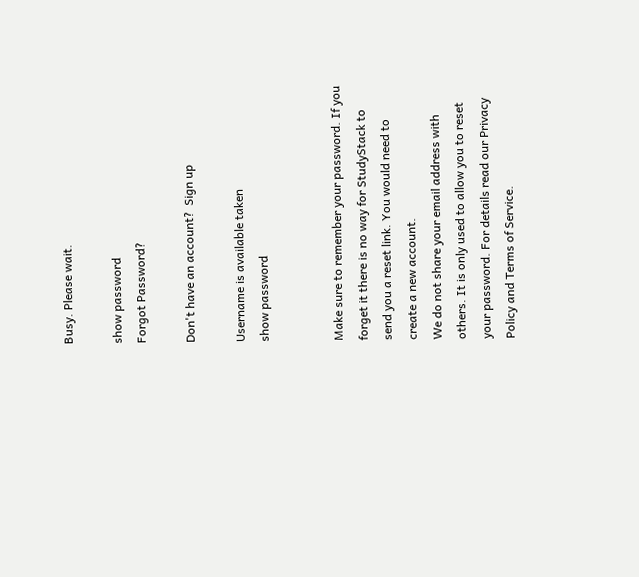Busy. Please wait.

show password
Forgot Password?

Don't have an account?  Sign up

Username is available taken
show password


Make sure to remember your password. If you forget it there is no way for StudyStack to send you a reset link. You would need to create a new account.
We do not share your email address with others. It is only used to allow you to reset your password. For details read our Privacy Policy and Terms of Service.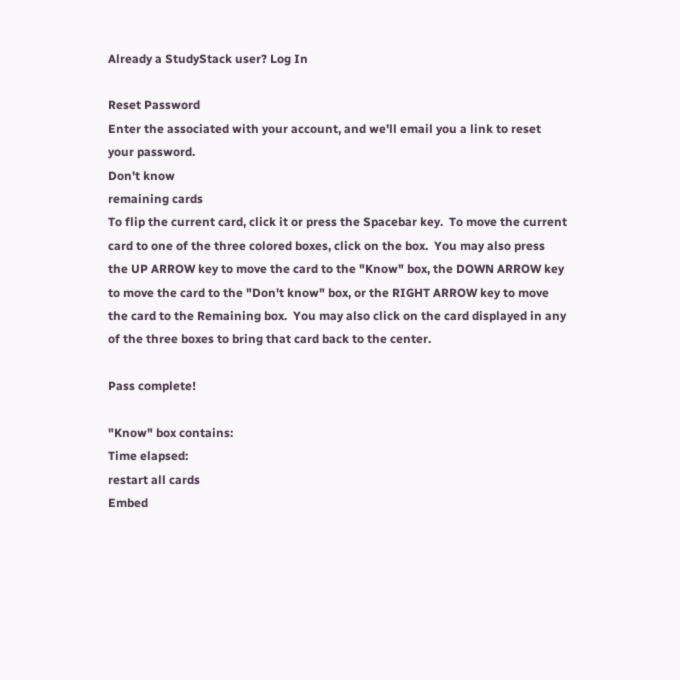Already a StudyStack user? Log In

Reset Password
Enter the associated with your account, and we'll email you a link to reset your password.
Don't know
remaining cards
To flip the current card, click it or press the Spacebar key.  To move the current card to one of the three colored boxes, click on the box.  You may also press the UP ARROW key to move the card to the "Know" box, the DOWN ARROW key to move the card to the "Don't know" box, or the RIGHT ARROW key to move the card to the Remaining box.  You may also click on the card displayed in any of the three boxes to bring that card back to the center.

Pass complete!

"Know" box contains:
Time elapsed:
restart all cards
Embed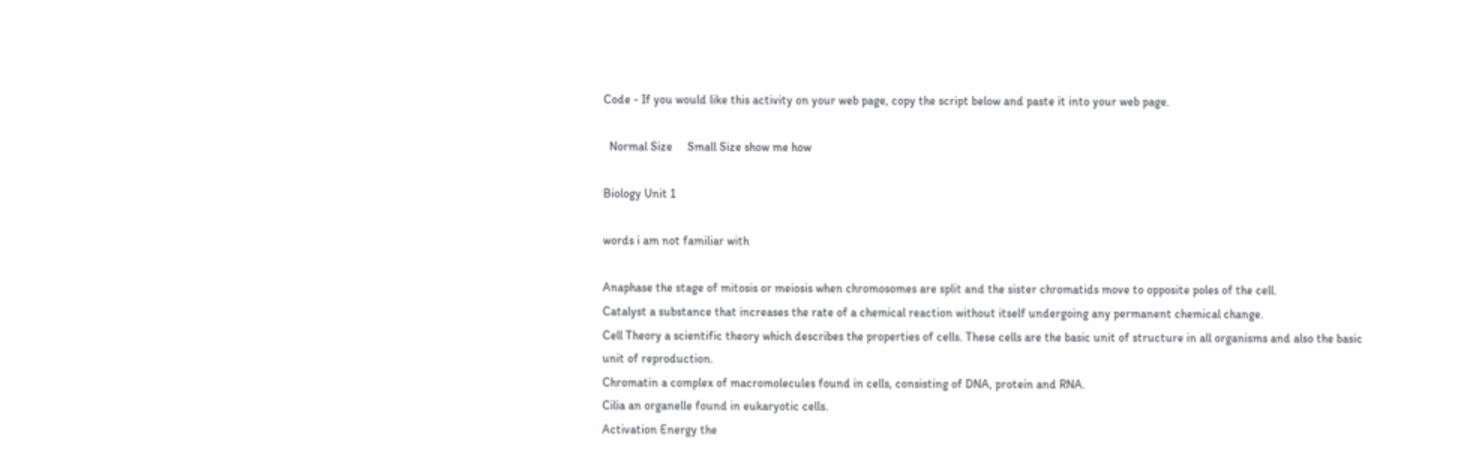Code - If you would like this activity on your web page, copy the script below and paste it into your web page.

  Normal Size     Small Size show me how

Biology Unit 1

words i am not familiar with

Anaphase the stage of mitosis or meiosis when chromosomes are split and the sister chromatids move to opposite poles of the cell.
Catalyst a substance that increases the rate of a chemical reaction without itself undergoing any permanent chemical change.
Cell Theory a scientific theory which describes the properties of cells. These cells are the basic unit of structure in all organisms and also the basic unit of reproduction.
Chromatin a complex of macromolecules found in cells, consisting of DNA, protein and RNA.
Cilia an organelle found in eukaryotic cells.
Activation Energy the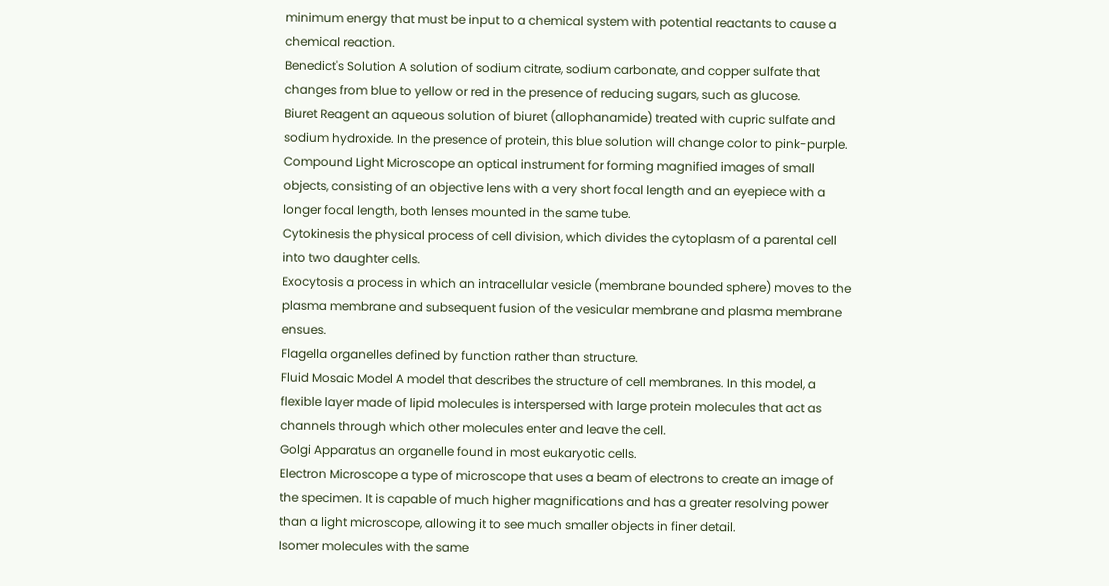minimum energy that must be input to a chemical system with potential reactants to cause a chemical reaction.
Benedict's Solution A solution of sodium citrate, sodium carbonate, and copper sulfate that changes from blue to yellow or red in the presence of reducing sugars, such as glucose.
Biuret Reagent an aqueous solution of biuret (allophanamide) treated with cupric sulfate and sodium hydroxide. In the presence of protein, this blue solution will change color to pink-purple.
Compound Light Microscope an optical instrument for forming magnified images of small objects, consisting of an objective lens with a very short focal length and an eyepiece with a longer focal length, both lenses mounted in the same tube.
Cytokinesis the physical process of cell division, which divides the cytoplasm of a parental cell into two daughter cells.
Exocytosis a process in which an intracellular vesicle (membrane bounded sphere) moves to the plasma membrane and subsequent fusion of the vesicular membrane and plasma membrane ensues.
Flagella organelles defined by function rather than structure.
Fluid Mosaic Model A model that describes the structure of cell membranes. In this model, a flexible layer made of lipid molecules is interspersed with large protein molecules that act as channels through which other molecules enter and leave the cell.
Golgi Apparatus an organelle found in most eukaryotic cells.
Electron Microscope a type of microscope that uses a beam of electrons to create an image of the specimen. It is capable of much higher magnifications and has a greater resolving power than a light microscope, allowing it to see much smaller objects in finer detail.
Isomer molecules with the same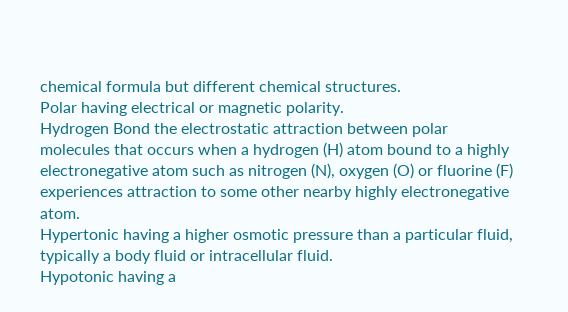chemical formula but different chemical structures.
Polar having electrical or magnetic polarity.
Hydrogen Bond the electrostatic attraction between polar molecules that occurs when a hydrogen (H) atom bound to a highly electronegative atom such as nitrogen (N), oxygen (O) or fluorine (F) experiences attraction to some other nearby highly electronegative atom.
Hypertonic having a higher osmotic pressure than a particular fluid, typically a body fluid or intracellular fluid.
Hypotonic having a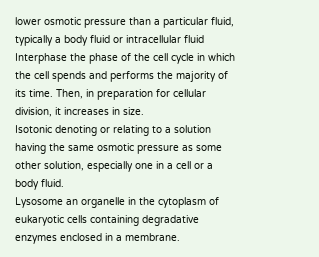lower osmotic pressure than a particular fluid, typically a body fluid or intracellular fluid
Interphase the phase of the cell cycle in which the cell spends and performs the majority of its time. Then, in preparation for cellular division, it increases in size.
Isotonic denoting or relating to a solution having the same osmotic pressure as some other solution, especially one in a cell or a body fluid.
Lysosome an organelle in the cytoplasm of eukaryotic cells containing degradative enzymes enclosed in a membrane.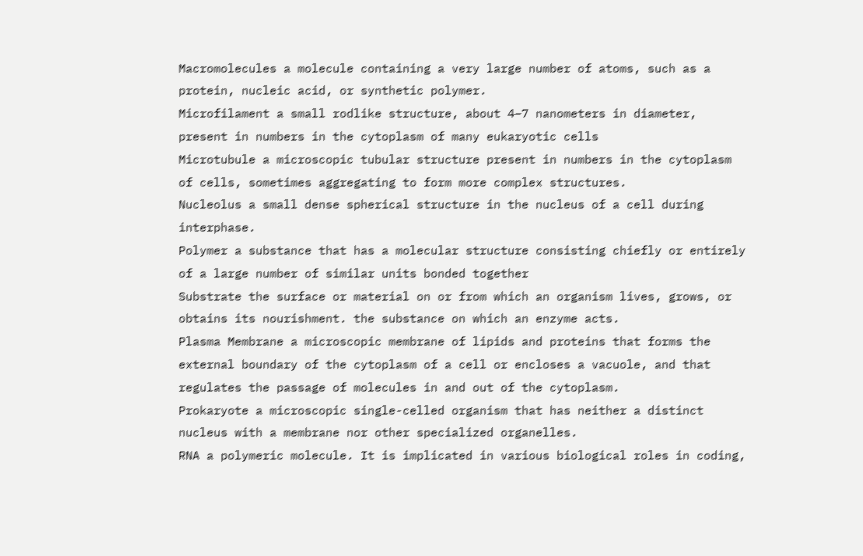Macromolecules a molecule containing a very large number of atoms, such as a protein, nucleic acid, or synthetic polymer.
Microfilament a small rodlike structure, about 4–7 nanometers in diameter, present in numbers in the cytoplasm of many eukaryotic cells
Microtubule a microscopic tubular structure present in numbers in the cytoplasm of cells, sometimes aggregating to form more complex structures.
Nucleolus a small dense spherical structure in the nucleus of a cell during interphase.
Polymer a substance that has a molecular structure consisting chiefly or entirely of a large number of similar units bonded together
Substrate the surface or material on or from which an organism lives, grows, or obtains its nourishment. the substance on which an enzyme acts.
Plasma Membrane a microscopic membrane of lipids and proteins that forms the external boundary of the cytoplasm of a cell or encloses a vacuole, and that regulates the passage of molecules in and out of the cytoplasm.
Prokaryote a microscopic single-celled organism that has neither a distinct nucleus with a membrane nor other specialized organelles.
RNA a polymeric molecule. It is implicated in various biological roles in coding,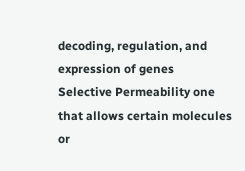decoding, regulation, and expression of genes
Selective Permeability one that allows certain molecules or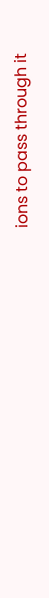ions to pass through it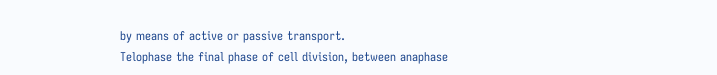by means of active or passive transport.
Telophase the final phase of cell division, between anaphase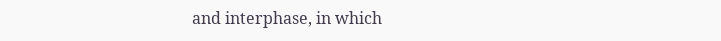and interphase, in which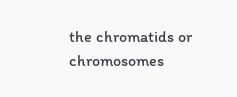the chromatids or chromosomes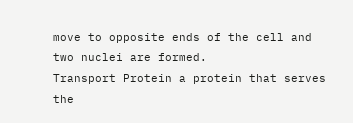move to opposite ends of the cell and two nuclei are formed.
Transport Protein a protein that serves the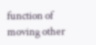function of moving other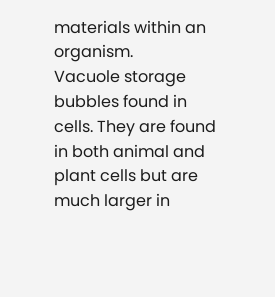materials within an organism.
Vacuole storage bubbles found in cells. They are found in both animal and plant cells but are much larger in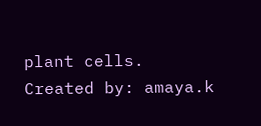plant cells.
Created by: amaya.k